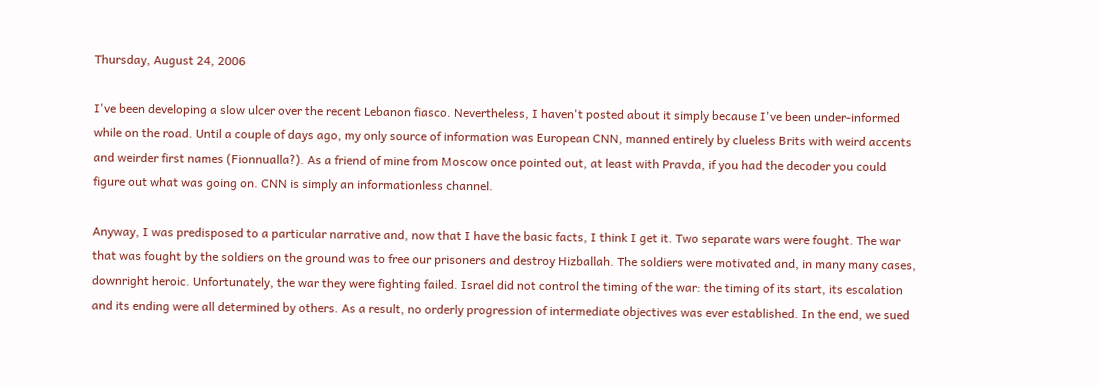Thursday, August 24, 2006

I've been developing a slow ulcer over the recent Lebanon fiasco. Nevertheless, I haven't posted about it simply because I've been under-informed while on the road. Until a couple of days ago, my only source of information was European CNN, manned entirely by clueless Brits with weird accents and weirder first names (Fionnualla?). As a friend of mine from Moscow once pointed out, at least with Pravda, if you had the decoder you could figure out what was going on. CNN is simply an informationless channel.

Anyway, I was predisposed to a particular narrative and, now that I have the basic facts, I think I get it. Two separate wars were fought. The war that was fought by the soldiers on the ground was to free our prisoners and destroy Hizballah. The soldiers were motivated and, in many many cases, downright heroic. Unfortunately, the war they were fighting failed. Israel did not control the timing of the war: the timing of its start, its escalation and its ending were all determined by others. As a result, no orderly progression of intermediate objectives was ever established. In the end, we sued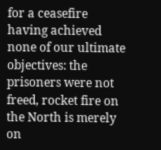for a ceasefire having achieved none of our ultimate objectives: the prisoners were not freed, rocket fire on the North is merely on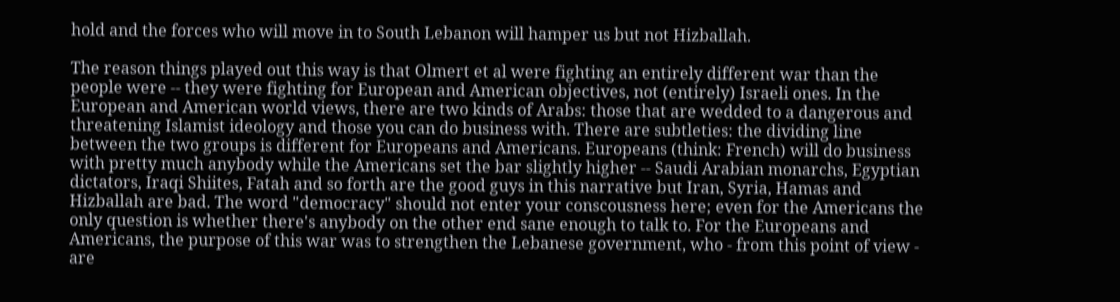hold and the forces who will move in to South Lebanon will hamper us but not Hizballah.

The reason things played out this way is that Olmert et al were fighting an entirely different war than the people were -- they were fighting for European and American objectives, not (entirely) Israeli ones. In the European and American world views, there are two kinds of Arabs: those that are wedded to a dangerous and threatening Islamist ideology and those you can do business with. There are subtleties: the dividing line between the two groups is different for Europeans and Americans. Europeans (think: French) will do business with pretty much anybody while the Americans set the bar slightly higher -- Saudi Arabian monarchs, Egyptian dictators, Iraqi Shiites, Fatah and so forth are the good guys in this narrative but Iran, Syria, Hamas and Hizballah are bad. The word "democracy" should not enter your conscousness here; even for the Americans the only question is whether there's anybody on the other end sane enough to talk to. For the Europeans and Americans, the purpose of this war was to strengthen the Lebanese government, who - from this point of view - are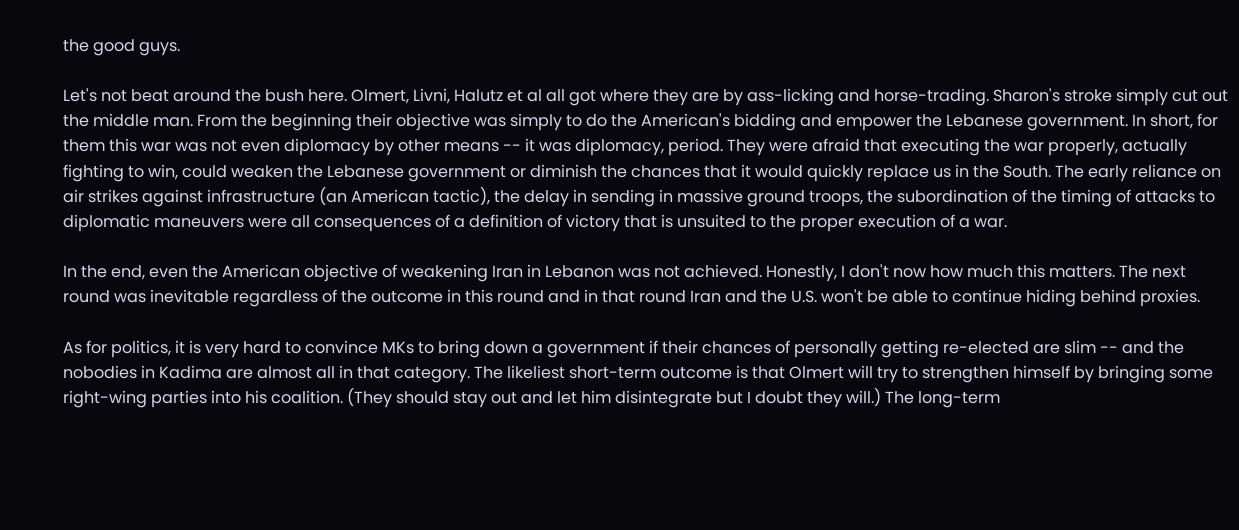the good guys.

Let's not beat around the bush here. Olmert, Livni, Halutz et al all got where they are by ass-licking and horse-trading. Sharon's stroke simply cut out the middle man. From the beginning their objective was simply to do the American's bidding and empower the Lebanese government. In short, for them this war was not even diplomacy by other means -- it was diplomacy, period. They were afraid that executing the war properly, actually fighting to win, could weaken the Lebanese government or diminish the chances that it would quickly replace us in the South. The early reliance on air strikes against infrastructure (an American tactic), the delay in sending in massive ground troops, the subordination of the timing of attacks to diplomatic maneuvers were all consequences of a definition of victory that is unsuited to the proper execution of a war.

In the end, even the American objective of weakening Iran in Lebanon was not achieved. Honestly, I don't now how much this matters. The next round was inevitable regardless of the outcome in this round and in that round Iran and the U.S. won't be able to continue hiding behind proxies.

As for politics, it is very hard to convince MKs to bring down a government if their chances of personally getting re-elected are slim -- and the nobodies in Kadima are almost all in that category. The likeliest short-term outcome is that Olmert will try to strengthen himself by bringing some right-wing parties into his coalition. (They should stay out and let him disintegrate but I doubt they will.) The long-term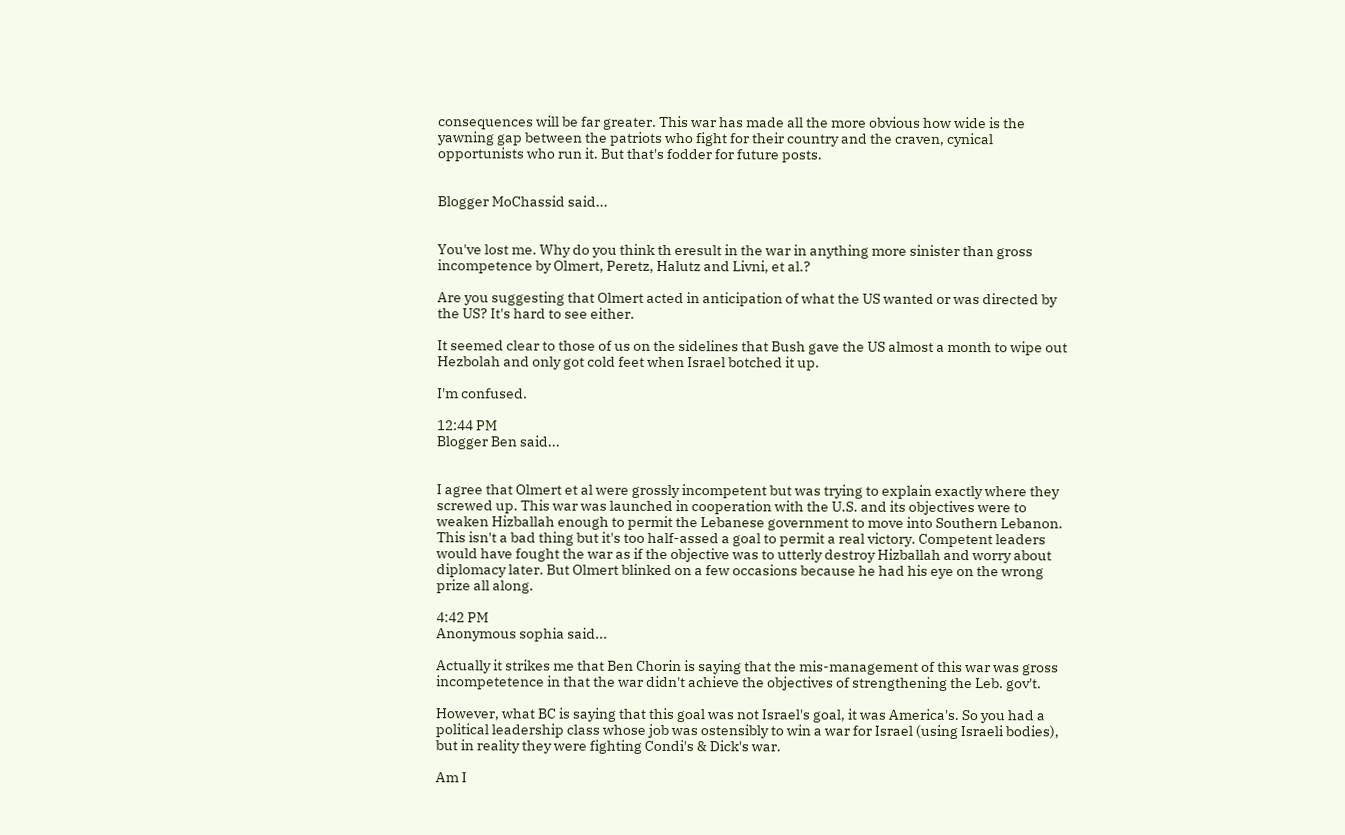consequences will be far greater. This war has made all the more obvious how wide is the yawning gap between the patriots who fight for their country and the craven, cynical opportunists who run it. But that's fodder for future posts.


Blogger MoChassid said...


You've lost me. Why do you think th eresult in the war in anything more sinister than gross incompetence by Olmert, Peretz, Halutz and Livni, et al.?

Are you suggesting that Olmert acted in anticipation of what the US wanted or was directed by the US? It's hard to see either.

It seemed clear to those of us on the sidelines that Bush gave the US almost a month to wipe out Hezbolah and only got cold feet when Israel botched it up.

I'm confused.

12:44 PM
Blogger Ben said...


I agree that Olmert et al were grossly incompetent but was trying to explain exactly where they screwed up. This war was launched in cooperation with the U.S. and its objectives were to weaken Hizballah enough to permit the Lebanese government to move into Southern Lebanon. This isn't a bad thing but it's too half-assed a goal to permit a real victory. Competent leaders would have fought the war as if the objective was to utterly destroy Hizballah and worry about diplomacy later. But Olmert blinked on a few occasions because he had his eye on the wrong prize all along.

4:42 PM
Anonymous sophia said...

Actually it strikes me that Ben Chorin is saying that the mis-management of this war was gross incompetetence in that the war didn't achieve the objectives of strengthening the Leb. gov't.

However, what BC is saying that this goal was not Israel's goal, it was America's. So you had a political leadership class whose job was ostensibly to win a war for Israel (using Israeli bodies), but in reality they were fighting Condi's & Dick's war.

Am I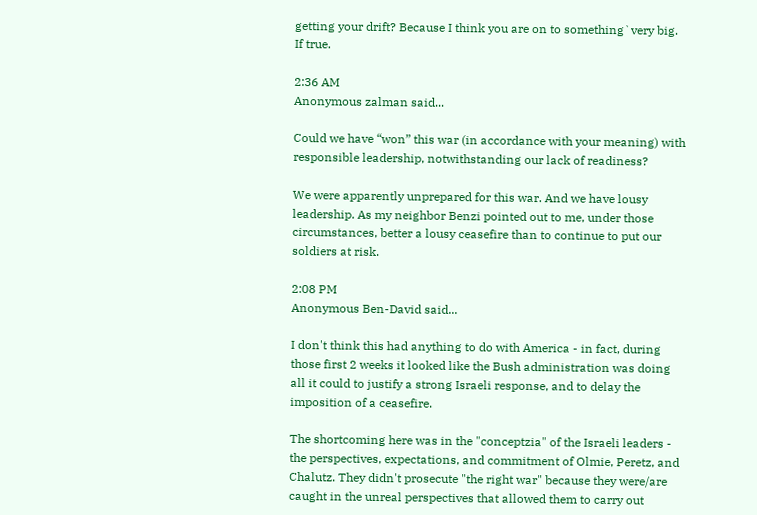getting your drift? Because I think you are on to something`very big. If true.

2:36 AM
Anonymous zalman said...

Could we have “won” this war (in accordance with your meaning) with responsible leadership, notwithstanding our lack of readiness?

We were apparently unprepared for this war. And we have lousy leadership. As my neighbor Benzi pointed out to me, under those circumstances, better a lousy ceasefire than to continue to put our soldiers at risk.

2:08 PM
Anonymous Ben-David said...

I don't think this had anything to do with America - in fact, during those first 2 weeks it looked like the Bush administration was doing all it could to justify a strong Israeli response, and to delay the imposition of a ceasefire.

The shortcoming here was in the "conceptzia" of the Israeli leaders - the perspectives, expectations, and commitment of Olmie, Peretz, and Chalutz. They didn't prosecute "the right war" because they were/are caught in the unreal perspectives that allowed them to carry out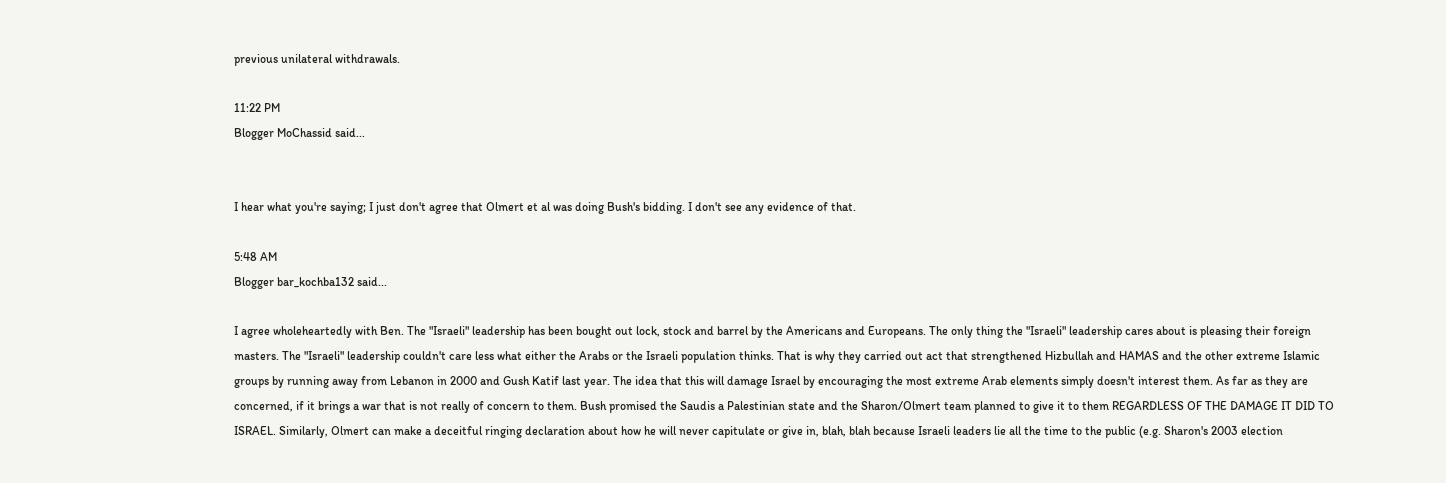previous unilateral withdrawals.

11:22 PM
Blogger MoChassid said...


I hear what you're saying; I just don't agree that Olmert et al was doing Bush's bidding. I don't see any evidence of that.

5:48 AM
Blogger bar_kochba132 said...

I agree wholeheartedly with Ben. The "Israeli" leadership has been bought out lock, stock and barrel by the Americans and Europeans. The only thing the "Israeli" leadership cares about is pleasing their foreign masters. The "Israeli" leadership couldn't care less what either the Arabs or the Israeli population thinks. That is why they carried out act that strengthened Hizbullah and HAMAS and the other extreme Islamic groups by running away from Lebanon in 2000 and Gush Katif last year. The idea that this will damage Israel by encouraging the most extreme Arab elements simply doesn't interest them. As far as they are concerned, if it brings a war that is not really of concern to them. Bush promised the Saudis a Palestinian state and the Sharon/Olmert team planned to give it to them REGARDLESS OF THE DAMAGE IT DID TO ISRAEL. Similarly, Olmert can make a deceitful ringing declaration about how he will never capitulate or give in, blah, blah because Israeli leaders lie all the time to the public (e.g. Sharon's 2003 election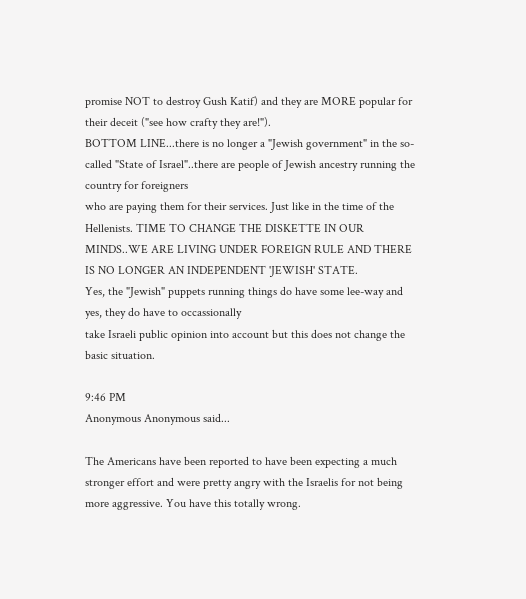promise NOT to destroy Gush Katif) and they are MORE popular for their deceit ("see how crafty they are!").
BOTTOM LINE...there is no longer a "Jewish government" in the so-called "State of Israel"..there are people of Jewish ancestry running the country for foreigners
who are paying them for their services. Just like in the time of the Hellenists. TIME TO CHANGE THE DISKETTE IN OUR MINDS..WE ARE LIVING UNDER FOREIGN RULE AND THERE IS NO LONGER AN INDEPENDENT 'JEWISH' STATE.
Yes, the "Jewish" puppets running things do have some lee-way and yes, they do have to occassionally
take Israeli public opinion into account but this does not change the basic situation.

9:46 PM
Anonymous Anonymous said...

The Americans have been reported to have been expecting a much stronger effort and were pretty angry with the Israelis for not being more aggressive. You have this totally wrong.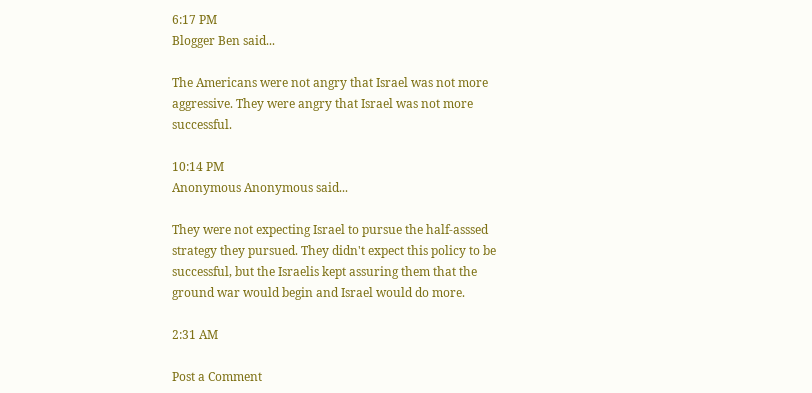6:17 PM
Blogger Ben said...

The Americans were not angry that Israel was not more aggressive. They were angry that Israel was not more successful.

10:14 PM
Anonymous Anonymous said...

They were not expecting Israel to pursue the half-asssed strategy they pursued. They didn't expect this policy to be successful, but the Israelis kept assuring them that the ground war would begin and Israel would do more.

2:31 AM

Post a Comment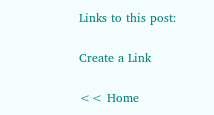Links to this post:

Create a Link

<< Home